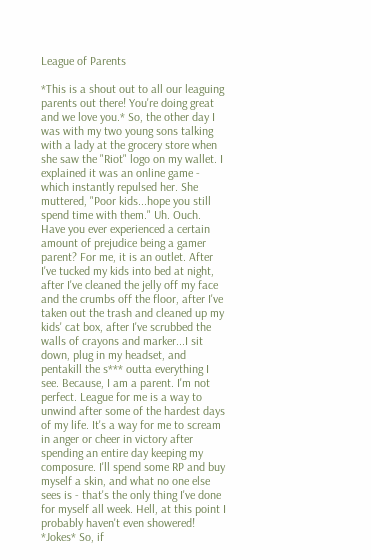League of Parents

*This is a shout out to all our leaguing parents out there! You're doing great and we love you.* So, the other day I was with my two young sons talking with a lady at the grocery store when she saw the "Riot" logo on my wallet. I explained it was an online game - which instantly repulsed her. She muttered, "Poor kids...hope you still spend time with them." Uh. Ouch. Have you ever experienced a certain amount of prejudice being a gamer parent? For me, it is an outlet. After I've tucked my kids into bed at night, after I've cleaned the jelly off my face and the crumbs off the floor, after I've taken out the trash and cleaned up my kids' cat box, after I've scrubbed the walls of crayons and marker...I sit down, plug in my headset, and pentakill the s*** outta everything I see. Because, I am a parent. I'm not perfect. League for me is a way to unwind after some of the hardest days of my life. It's a way for me to scream in anger or cheer in victory after spending an entire day keeping my composure. I'll spend some RP and buy myself a skin, and what no one else sees is - that's the only thing I've done for myself all week. Hell, at this point I probably haven't even showered! *Jokes* So, if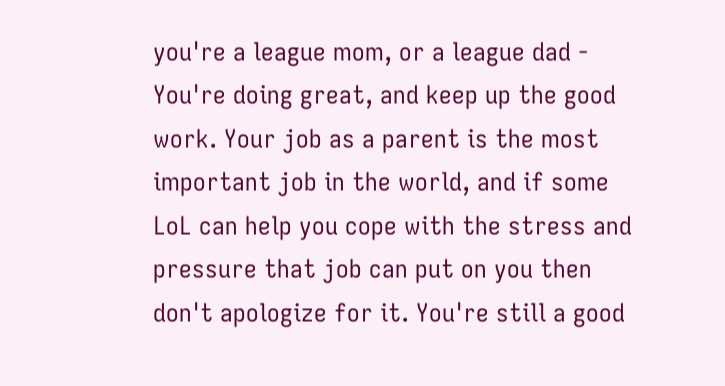you're a league mom, or a league dad - You're doing great, and keep up the good work. Your job as a parent is the most important job in the world, and if some LoL can help you cope with the stress and pressure that job can put on you then don't apologize for it. You're still a good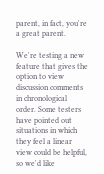parent, in fact, you're a great parent.

We're testing a new feature that gives the option to view discussion comments in chronological order. Some testers have pointed out situations in which they feel a linear view could be helpful, so we'd like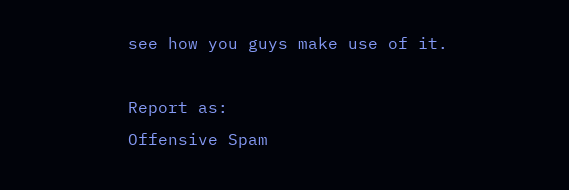see how you guys make use of it.

Report as:
Offensive Spam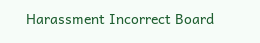Harassment Incorrect Board